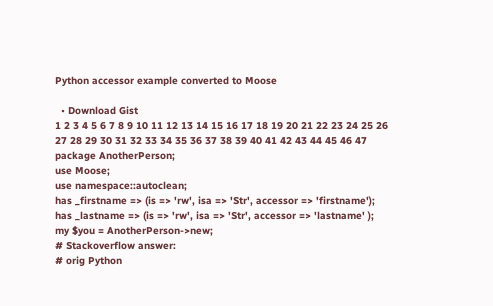Python accessor example converted to Moose

  • Download Gist
1 2 3 4 5 6 7 8 9 10 11 12 13 14 15 16 17 18 19 20 21 22 23 24 25 26 27 28 29 30 31 32 33 34 35 36 37 38 39 40 41 42 43 44 45 46 47
package AnotherPerson;
use Moose;
use namespace::autoclean;
has _firstname => (is => 'rw', isa => 'Str', accessor => 'firstname');
has _lastname => (is => 'rw', isa => 'Str', accessor => 'lastname' );
my $you = AnotherPerson->new;
# Stackoverflow answer:
# orig Python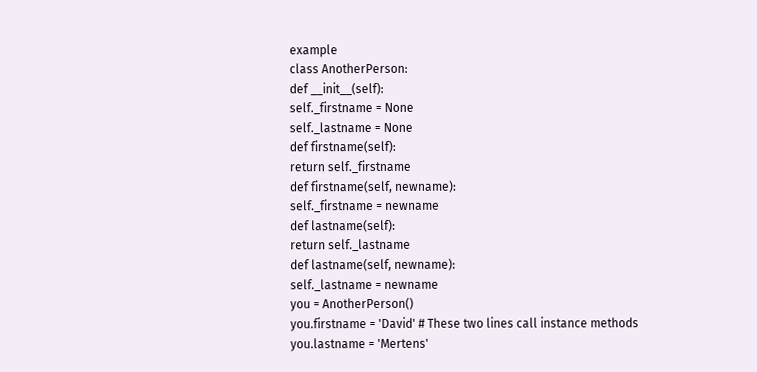example
class AnotherPerson:
def __init__(self):
self._firstname = None
self._lastname = None
def firstname(self):
return self._firstname
def firstname(self, newname):
self._firstname = newname
def lastname(self):
return self._lastname
def lastname(self, newname):
self._lastname = newname
you = AnotherPerson()
you.firstname = 'David' # These two lines call instance methods
you.lastname = 'Mertens'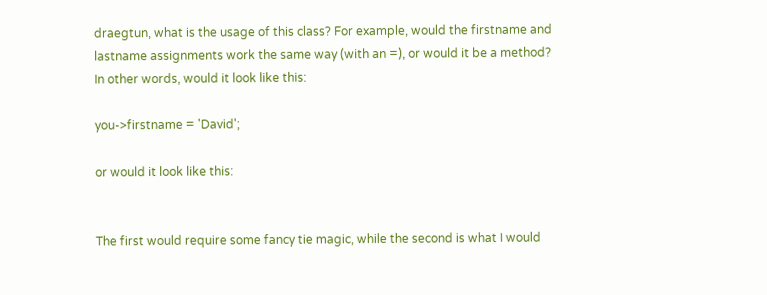draegtun, what is the usage of this class? For example, would the firstname and lastname assignments work the same way (with an =), or would it be a method? In other words, would it look like this:

you->firstname = 'David';

or would it look like this:


The first would require some fancy tie magic, while the second is what I would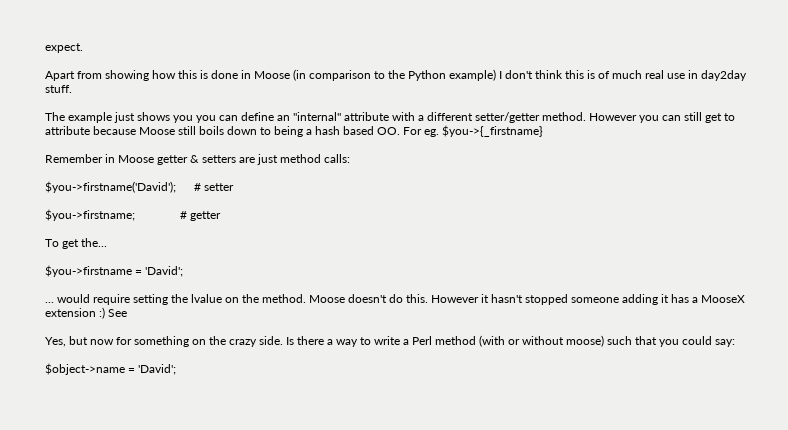expect.

Apart from showing how this is done in Moose (in comparison to the Python example) I don't think this is of much real use in day2day stuff.

The example just shows you you can define an "internal" attribute with a different setter/getter method. However you can still get to attribute because Moose still boils down to being a hash based OO. For eg. $you->{_firstname}

Remember in Moose getter & setters are just method calls:

$you->firstname('David');      # setter

$you->firstname;               # getter

To get the...

$you->firstname = 'David';

... would require setting the lvalue on the method. Moose doesn't do this. However it hasn't stopped someone adding it has a MooseX extension :) See

Yes, but now for something on the crazy side. Is there a way to write a Perl method (with or without moose) such that you could say:

$object->name = 'David';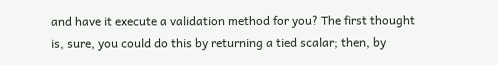and have it execute a validation method for you? The first thought is, sure, you could do this by returning a tied scalar; then, by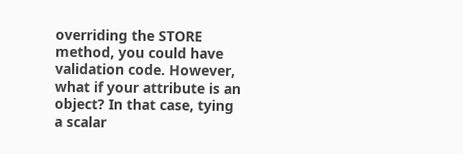overriding the STORE method, you could have validation code. However, what if your attribute is an object? In that case, tying a scalar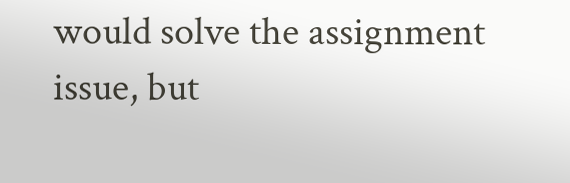would solve the assignment issue, but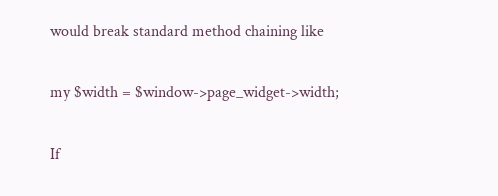would break standard method chaining like

my $width = $window->page_widget->width;

If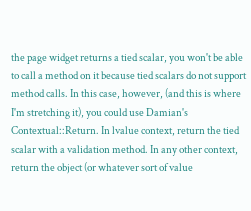the page widget returns a tied scalar, you won't be able to call a method on it because tied scalars do not support method calls. In this case, however, (and this is where I'm stretching it), you could use Damian's Contextual::Return. In lvalue context, return the tied scalar with a validation method. In any other context, return the object (or whatever sort of value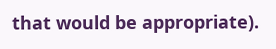that would be appropriate).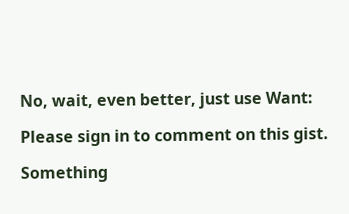No, wait, even better, just use Want:

Please sign in to comment on this gist.

Something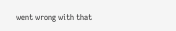went wrong with that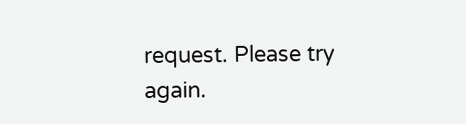request. Please try again.